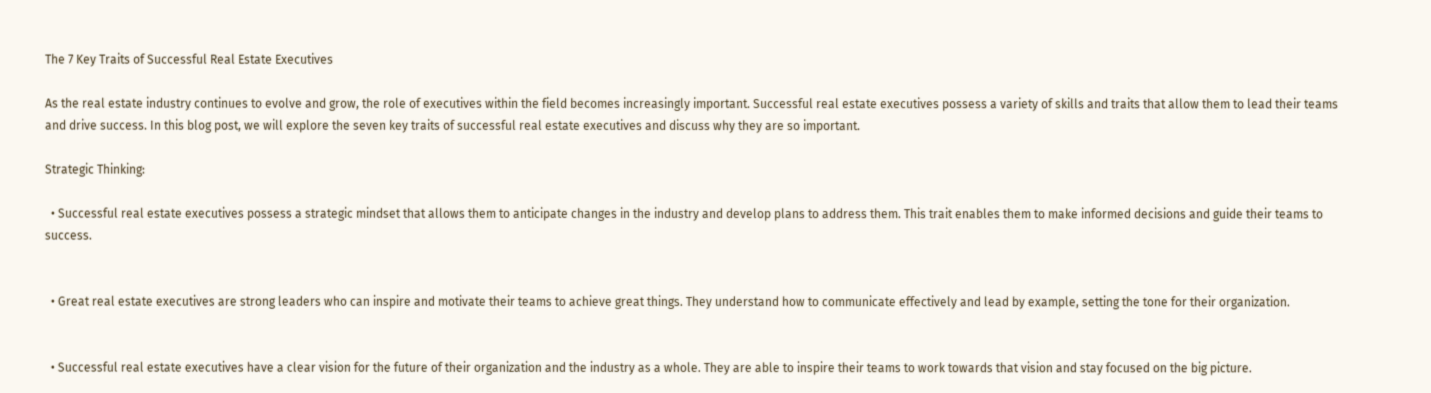The 7 Key Traits of Successful Real Estate Executives

As the real estate industry continues to evolve and grow, the role of executives within the field becomes increasingly important. Successful real estate executives possess a variety of skills and traits that allow them to lead their teams and drive success. In this blog post, we will explore the seven key traits of successful real estate executives and discuss why they are so important.

Strategic Thinking:

  • Successful real estate executives possess a strategic mindset that allows them to anticipate changes in the industry and develop plans to address them. This trait enables them to make informed decisions and guide their teams to success.


  • Great real estate executives are strong leaders who can inspire and motivate their teams to achieve great things. They understand how to communicate effectively and lead by example, setting the tone for their organization.


  • Successful real estate executives have a clear vision for the future of their organization and the industry as a whole. They are able to inspire their teams to work towards that vision and stay focused on the big picture.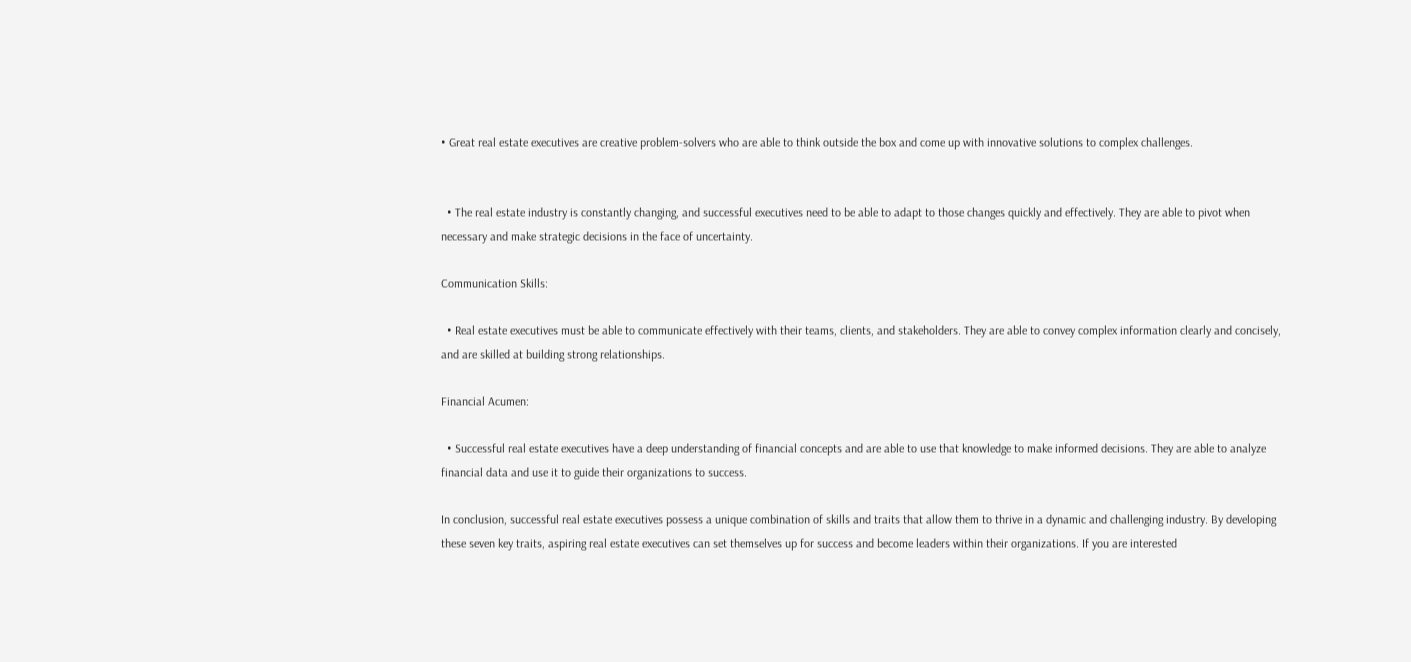• Great real estate executives are creative problem-solvers who are able to think outside the box and come up with innovative solutions to complex challenges.


  • The real estate industry is constantly changing, and successful executives need to be able to adapt to those changes quickly and effectively. They are able to pivot when necessary and make strategic decisions in the face of uncertainty.

Communication Skills:

  • Real estate executives must be able to communicate effectively with their teams, clients, and stakeholders. They are able to convey complex information clearly and concisely, and are skilled at building strong relationships.

Financial Acumen:

  • Successful real estate executives have a deep understanding of financial concepts and are able to use that knowledge to make informed decisions. They are able to analyze financial data and use it to guide their organizations to success.

In conclusion, successful real estate executives possess a unique combination of skills and traits that allow them to thrive in a dynamic and challenging industry. By developing these seven key traits, aspiring real estate executives can set themselves up for success and become leaders within their organizations. If you are interested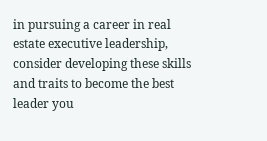in pursuing a career in real estate executive leadership, consider developing these skills and traits to become the best leader you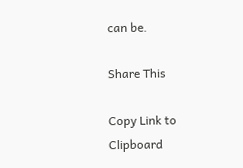can be.

Share This

Copy Link to Clipboard